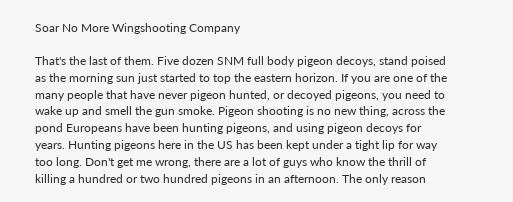Soar No More Wingshooting Company

That's the last of them. Five dozen SNM full body pigeon decoys, stand poised as the morning sun just started to top the eastern horizon. If you are one of the many people that have never pigeon hunted, or decoyed pigeons, you need to wake up and smell the gun smoke. Pigeon shooting is no new thing, across the pond Europeans have been hunting pigeons, and using pigeon decoys for years. Hunting pigeons here in the US has been kept under a tight lip for way too long. Don't get me wrong, there are a lot of guys who know the thrill of killing a hundred or two hundred pigeons in an afternoon. The only reason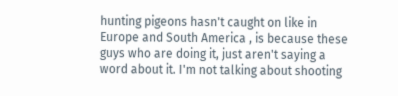hunting pigeons hasn't caught on like in Europe and South America , is because these guys who are doing it, just aren't saying a word about it. I'm not talking about shooting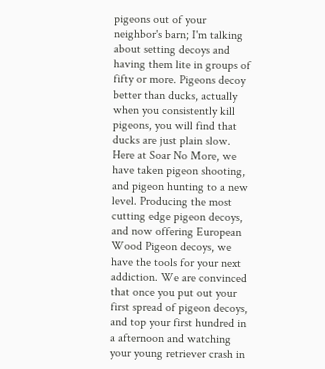pigeons out of your neighbor's barn; I'm talking about setting decoys and having them lite in groups of fifty or more. Pigeons decoy better than ducks, actually when you consistently kill pigeons, you will find that ducks are just plain slow. Here at Soar No More, we have taken pigeon shooting, and pigeon hunting to a new level. Producing the most cutting edge pigeon decoys, and now offering European Wood Pigeon decoys, we have the tools for your next addiction. We are convinced that once you put out your first spread of pigeon decoys, and top your first hundred in a afternoon and watching your young retriever crash in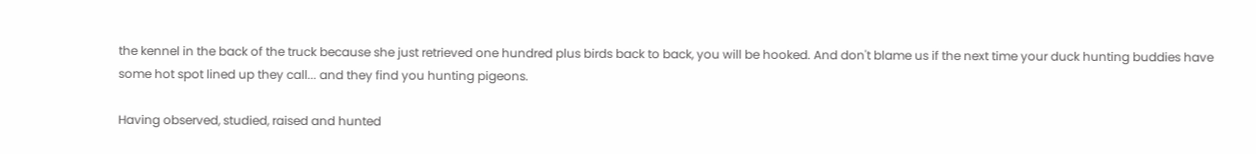the kennel in the back of the truck because she just retrieved one hundred plus birds back to back, you will be hooked. And don't blame us if the next time your duck hunting buddies have some hot spot lined up they call... and they find you hunting pigeons.

Having observed, studied, raised and hunted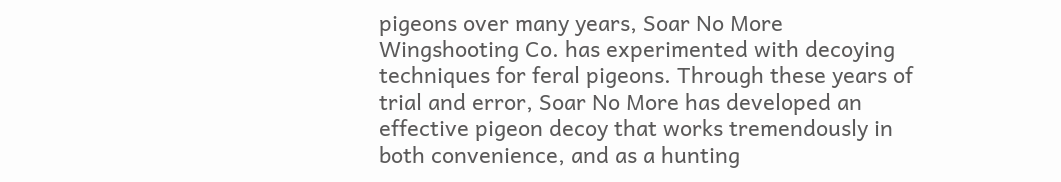pigeons over many years, Soar No More Wingshooting Co. has experimented with decoying techniques for feral pigeons. Through these years of trial and error, Soar No More has developed an effective pigeon decoy that works tremendously in both convenience, and as a hunting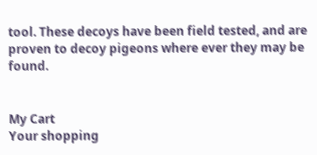tool. These decoys have been field tested, and are proven to decoy pigeons where ever they may be found.


My Cart
Your shopping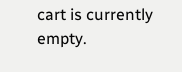cart is currently empty.